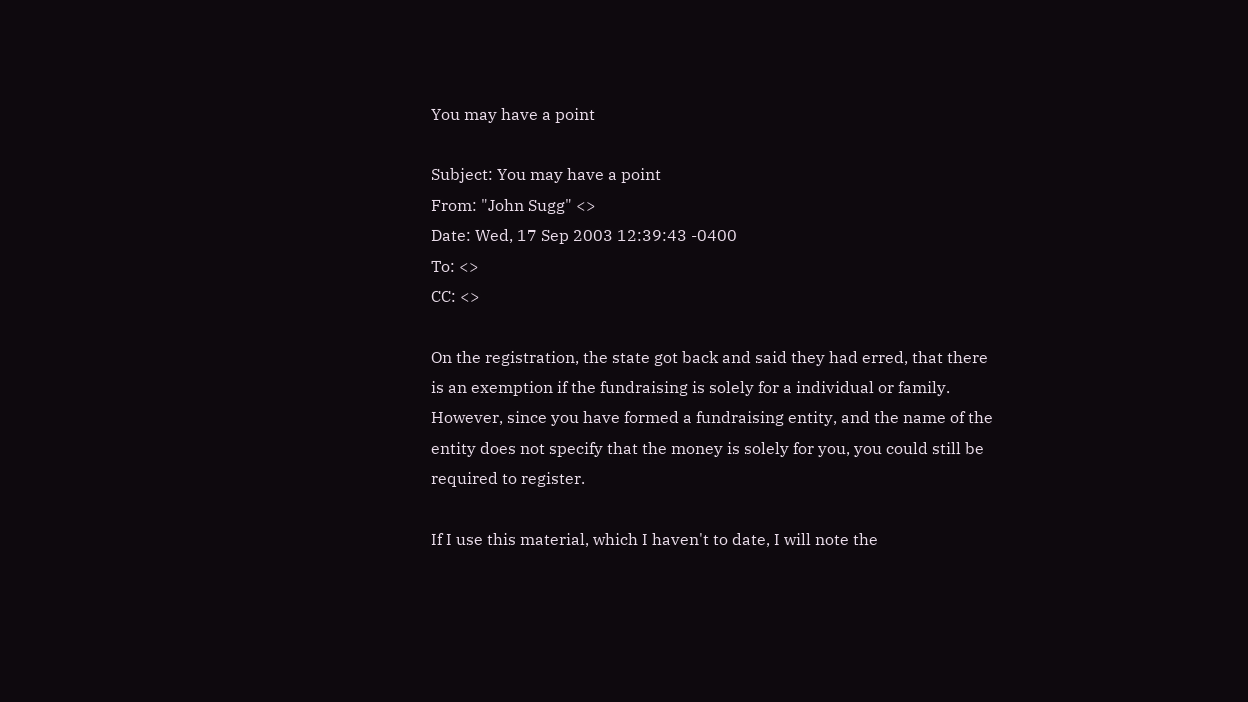You may have a point

Subject: You may have a point
From: "John Sugg" <>
Date: Wed, 17 Sep 2003 12:39:43 -0400
To: <>
CC: <>

On the registration, the state got back and said they had erred, that there
is an exemption if the fundraising is solely for a individual or family.
However, since you have formed a fundraising entity, and the name of the
entity does not specify that the money is solely for you, you could still be
required to register.

If I use this material, which I haven't to date, I will note the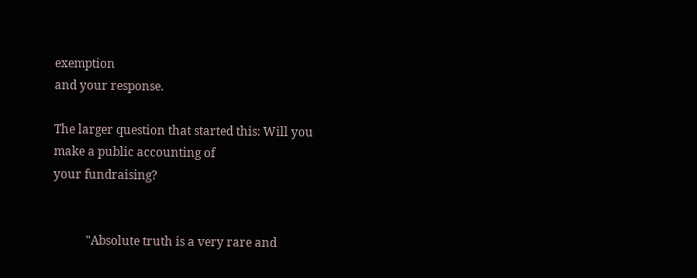exemption
and your response.

The larger question that started this: Will you make a public accounting of
your fundraising?


           "Absolute truth is a very rare and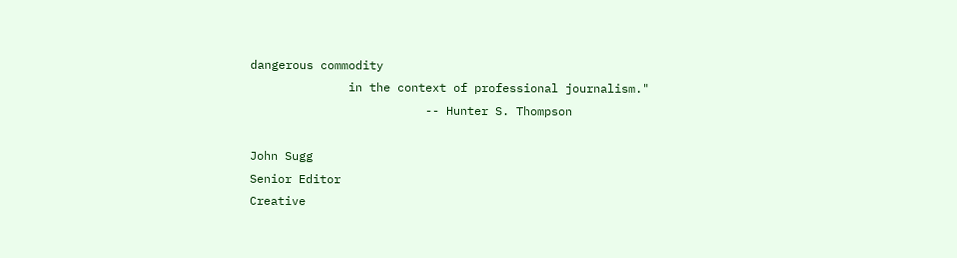dangerous commodity
              in the context of professional journalism."
                         -- Hunter S. Thompson

John Sugg
Senior Editor
Creative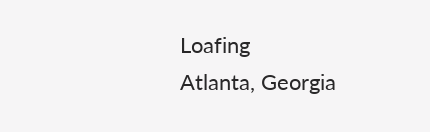Loafing
Atlanta, Georgia